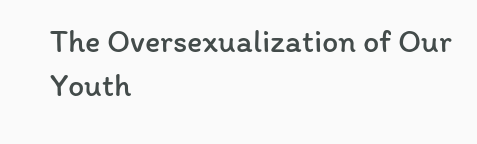The Oversexualization of Our Youth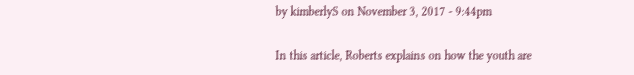by kimberlyS on November 3, 2017 - 9:44pm

In this article, Roberts explains on how the youth are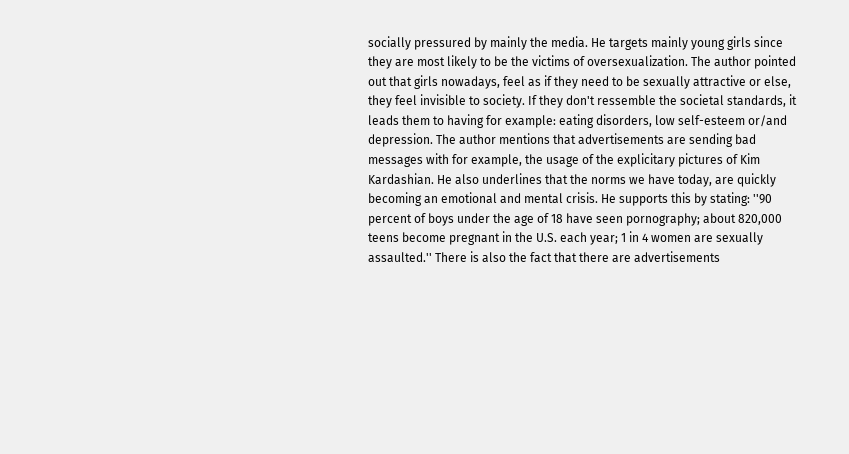socially pressured by mainly the media. He targets mainly young girls since they are most likely to be the victims of oversexualization. The author pointed out that girls nowadays, feel as if they need to be sexually attractive or else, they feel invisible to society. If they don't ressemble the societal standards, it leads them to having for example: eating disorders, low self-esteem or/and depression. The author mentions that advertisements are sending bad messages with for example, the usage of the explicitary pictures of Kim Kardashian. He also underlines that the norms we have today, are quickly becoming an emotional and mental crisis. He supports this by stating: ''90 percent of boys under the age of 18 have seen pornography; about 820,000 teens become pregnant in the U.S. each year; 1 in 4 women are sexually assaulted.'' There is also the fact that there are advertisements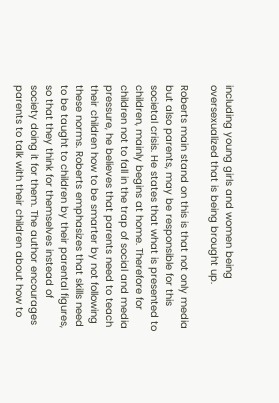including young girls and women being oversexualized that is being brought up.

Roberts main stand on this is that not only media but also parents, may be responsible for this societal crisis. He states that what is presented to children, mainly begins at home. Therefore for children not to fall in the trap of social and media pressure, he believes that parents need to teach their children how to be smarter by not following these norms. Roberts emphasizes that skills need to be taught to children by their parental figures, so that they think for themselves instead of society doing it for them. The author encourages parents to talk with their children about how to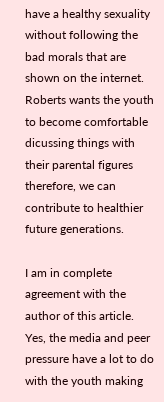have a healthy sexuality without following the bad morals that are shown on the internet. Roberts wants the youth to become comfortable dicussing things with their parental figures therefore, we can contribute to healthier future generations.

I am in complete agreement with the author of this article. Yes, the media and peer pressure have a lot to do with the youth making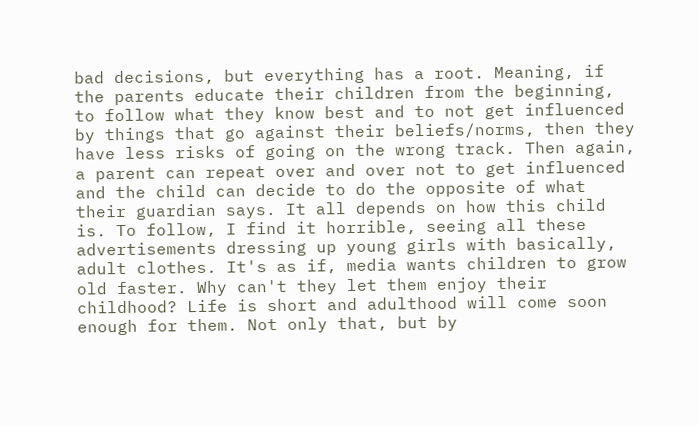bad decisions, but everything has a root. Meaning, if the parents educate their children from the beginning, to follow what they know best and to not get influenced by things that go against their beliefs/norms, then they have less risks of going on the wrong track. Then again, a parent can repeat over and over not to get influenced and the child can decide to do the opposite of what their guardian says. It all depends on how this child is. To follow, I find it horrible, seeing all these advertisements dressing up young girls with basically, adult clothes. It's as if, media wants children to grow old faster. Why can't they let them enjoy their childhood? Life is short and adulthood will come soon enough for them. Not only that, but by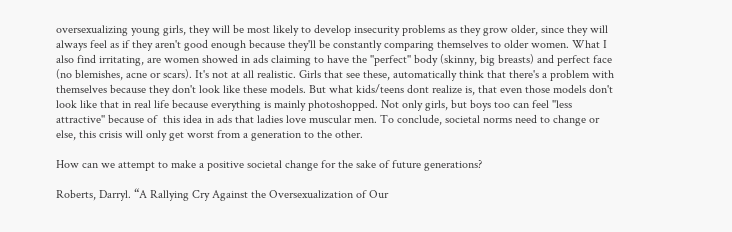oversexualizing young girls, they will be most likely to develop insecurity problems as they grow older, since they will always feel as if they aren't good enough because they'll be constantly comparing themselves to older women. What I also find irritating, are women showed in ads claiming to have the ''perfect'' body (skinny, big breasts) and perfect face (no blemishes, acne or scars). It's not at all realistic. Girls that see these, automatically think that there's a problem with themselves because they don't look like these models. But what kids/teens dont realize is, that even those models don't look like that in real life because everything is mainly photoshopped. Not only girls, but boys too can feel ''less attractive'' because of  this idea in ads that ladies love muscular men. To conclude, societal norms need to change or else, this crisis will only get worst from a generation to the other.

How can we attempt to make a positive societal change for the sake of future generations?

Roberts, Darryl. “A Rallying Cry Against the Oversexualization of Our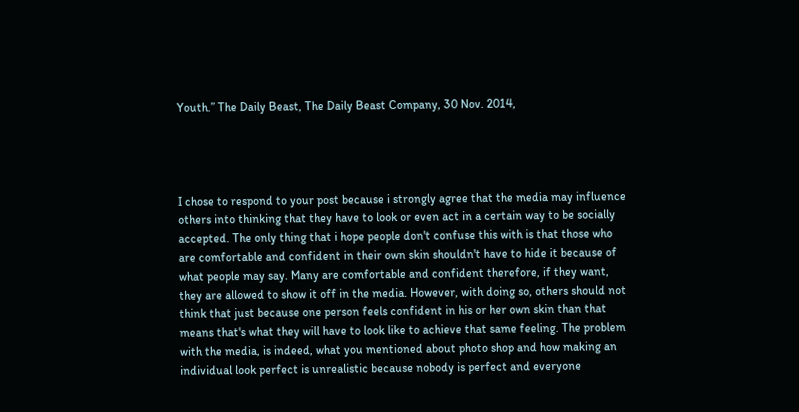Youth.” The Daily Beast, The Daily Beast Company, 30 Nov. 2014,




I chose to respond to your post because i strongly agree that the media may influence others into thinking that they have to look or even act in a certain way to be socially accepted. The only thing that i hope people don't confuse this with is that those who are comfortable and confident in their own skin shouldn't have to hide it because of what people may say. Many are comfortable and confident therefore, if they want, they are allowed to show it off in the media. However, with doing so, others should not think that just because one person feels confident in his or her own skin than that means that's what they will have to look like to achieve that same feeling. The problem with the media, is indeed, what you mentioned about photo shop and how making an individual look perfect is unrealistic because nobody is perfect and everyone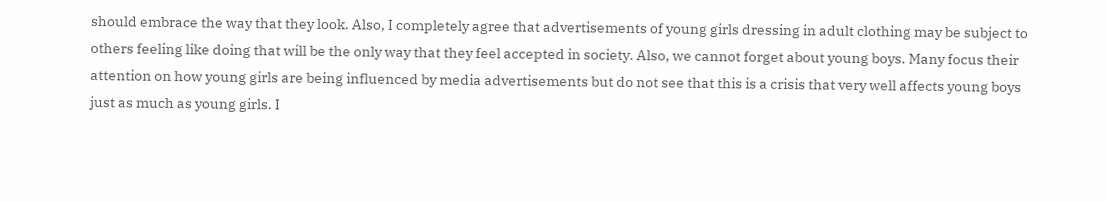should embrace the way that they look. Also, I completely agree that advertisements of young girls dressing in adult clothing may be subject to others feeling like doing that will be the only way that they feel accepted in society. Also, we cannot forget about young boys. Many focus their attention on how young girls are being influenced by media advertisements but do not see that this is a crisis that very well affects young boys just as much as young girls. I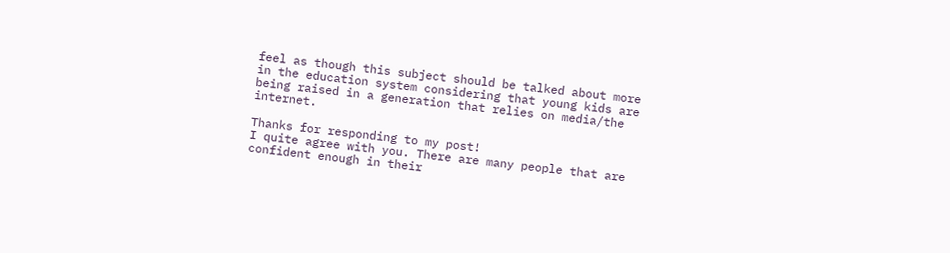feel as though this subject should be talked about more in the education system considering that young kids are being raised in a generation that relies on media/the internet.

Thanks for responding to my post!
I quite agree with you. There are many people that are confident enough in their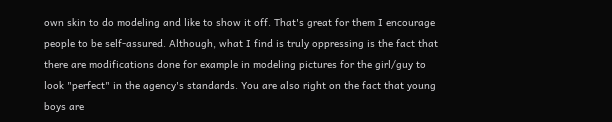own skin to do modeling and like to show it off. That's great for them I encourage people to be self-assured. Although, what I find is truly oppressing is the fact that there are modifications done for example in modeling pictures for the girl/guy to look "perfect" in the agency's standards. You are also right on the fact that young boys are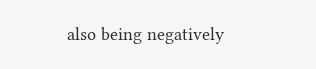also being negatively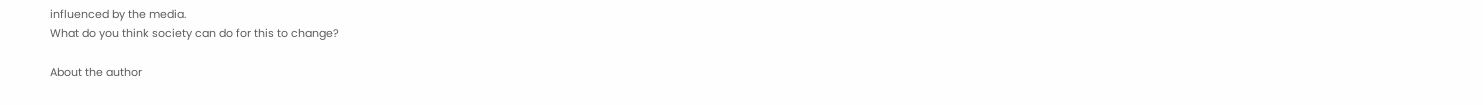influenced by the media.
What do you think society can do for this to change?

About the author